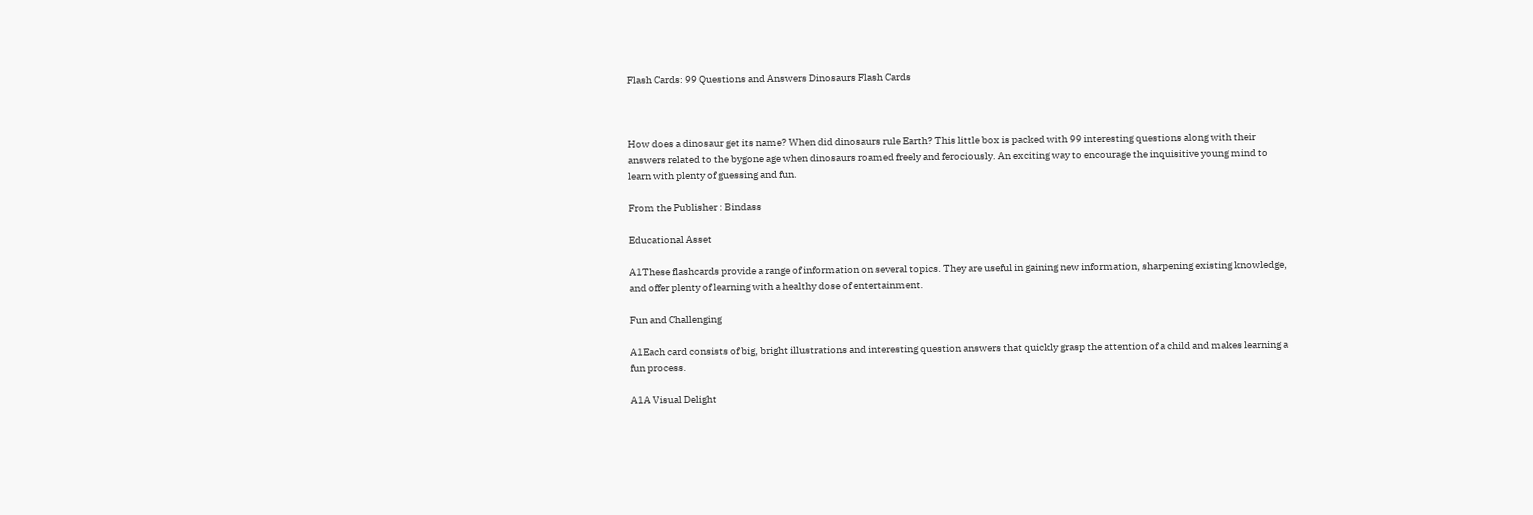Flash Cards: 99 Questions and Answers Dinosaurs Flash Cards



How does a dinosaur get its name? When did dinosaurs rule Earth? This little box is packed with 99 interesting questions along with their answers related to the bygone age when dinosaurs roamed freely and ferociously. An exciting way to encourage the inquisitive young mind to learn with plenty of guessing and fun.

From the Publisher : Bindass

Educational Asset

A1These flashcards provide a range of information on several topics. They are useful in gaining new information, sharpening existing knowledge, and offer plenty of learning with a healthy dose of entertainment.

Fun and Challenging

A1Each card consists of big, bright illustrations and interesting question answers that quickly grasp the attention of a child and makes learning a fun process.

A1A Visual Delight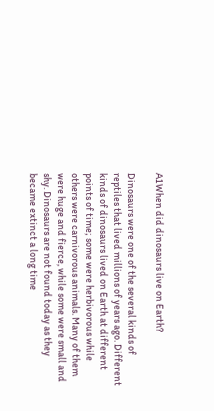A1When did dinosaurs live on Earth?

Dinosaurs were one of the several kinds of reptiles that lived millions of years ago. Different kinds of dinosaurs lived on Earth at different points of time; some were herbivorous while others were carnivorous animals. Many of them were huge and fierce, while some were small and shy. Dinosaurs are not found today as they became extinct a long time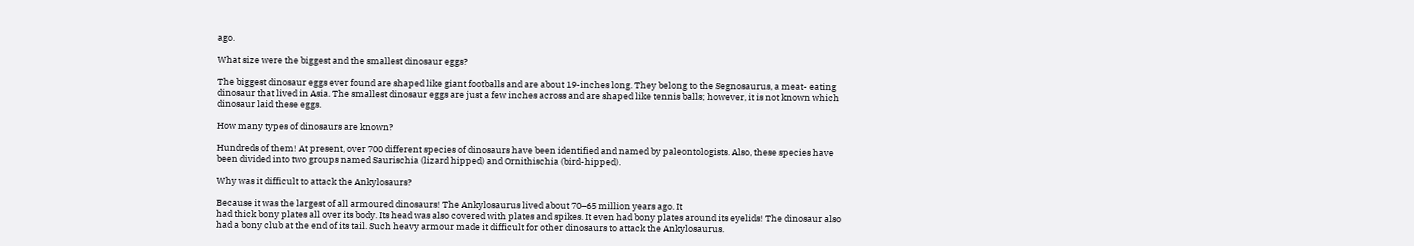ago.

What size were the biggest and the smallest dinosaur eggs?

The biggest dinosaur eggs ever found are shaped like giant footballs and are about 19-inches long. They belong to the Segnosaurus, a meat- eating dinosaur that lived in Asia. The smallest dinosaur eggs are just a few inches across and are shaped like tennis balls; however, it is not known which dinosaur laid these eggs.

How many types of dinosaurs are known?

Hundreds of them! At present, over 700 different species of dinosaurs have been identified and named by paleontologists. Also, these species have been divided into two groups named Saurischia (lizard hipped) and Ornithischia (bird-hipped).

Why was it difficult to attack the Ankylosaurs?

Because it was the largest of all armoured dinosaurs! The Ankylosaurus lived about 70–65 million years ago. It
had thick bony plates all over its body. Its head was also covered with plates and spikes. It even had bony plates around its eyelids! The dinosaur also had a bony club at the end of its tail. Such heavy armour made it difficult for other dinosaurs to attack the Ankylosaurus.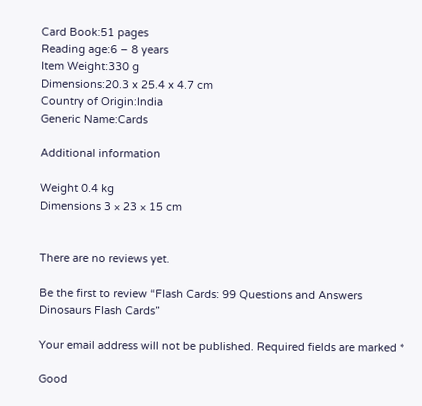Card Book:51 pages
Reading age:6 – 8 years
Item Weight:330 g
Dimensions:20.3 x 25.4 x 4.7 cm
Country of Origin:India
Generic Name:Cards

Additional information

Weight 0.4 kg
Dimensions 3 × 23 × 15 cm


There are no reviews yet.

Be the first to review “Flash Cards: 99 Questions and Answers Dinosaurs Flash Cards”

Your email address will not be published. Required fields are marked *

Good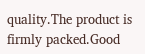quality.The product is firmly packed.Good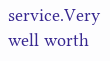service.Very well worth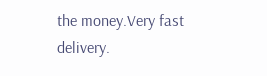the money.Very fast delivery.